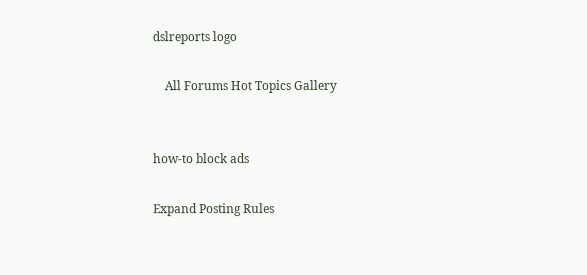dslreports logo

    All Forums Hot Topics Gallery


how-to block ads

Expand Posting Rules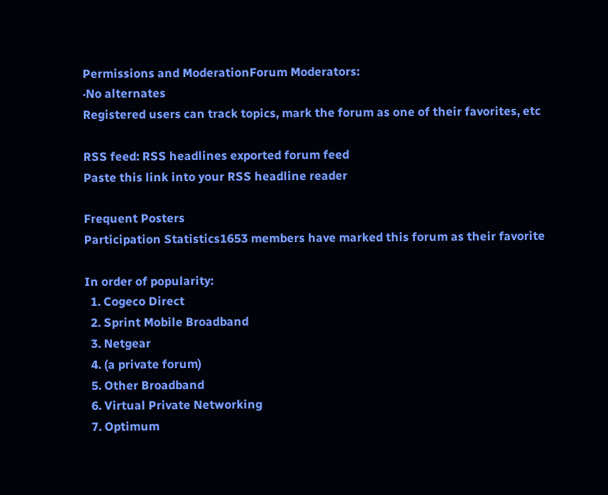Permissions and ModerationForum Moderators:
·No alternates
Registered users can track topics, mark the forum as one of their favorites, etc

RSS feed: RSS headlines exported forum feed
Paste this link into your RSS headline reader

Frequent Posters
Participation Statistics1653 members have marked this forum as their favorite

In order of popularity:
  1. Cogeco Direct
  2. Sprint Mobile Broadband
  3. Netgear
  4. (a private forum)
  5. Other Broadband
  6. Virtual Private Networking
  7. Optimum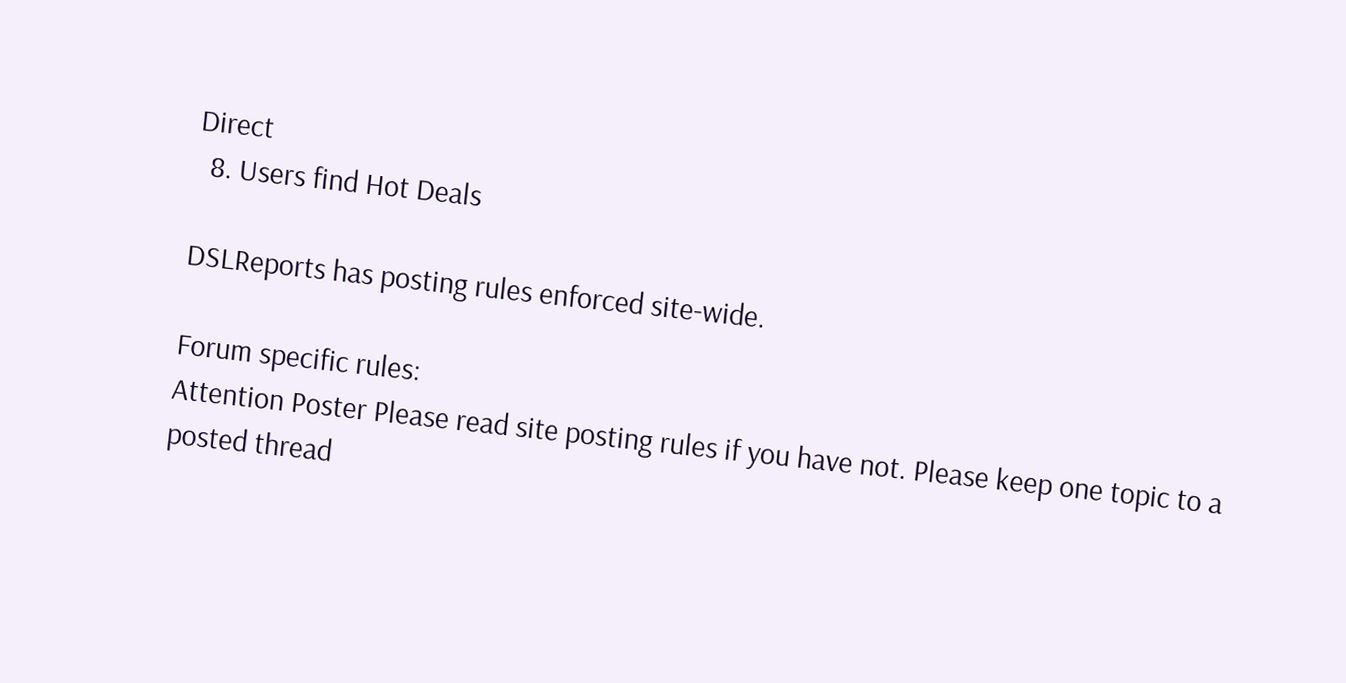Direct
  8. Users find Hot Deals

DSLReports has posting rules enforced site-wide.

Forum specific rules:
Attention Poster Please read site posting rules if you have not. Please keep one topic to a posted thread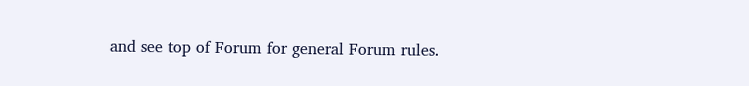and see top of Forum for general Forum rules.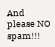And please NO spam!!!